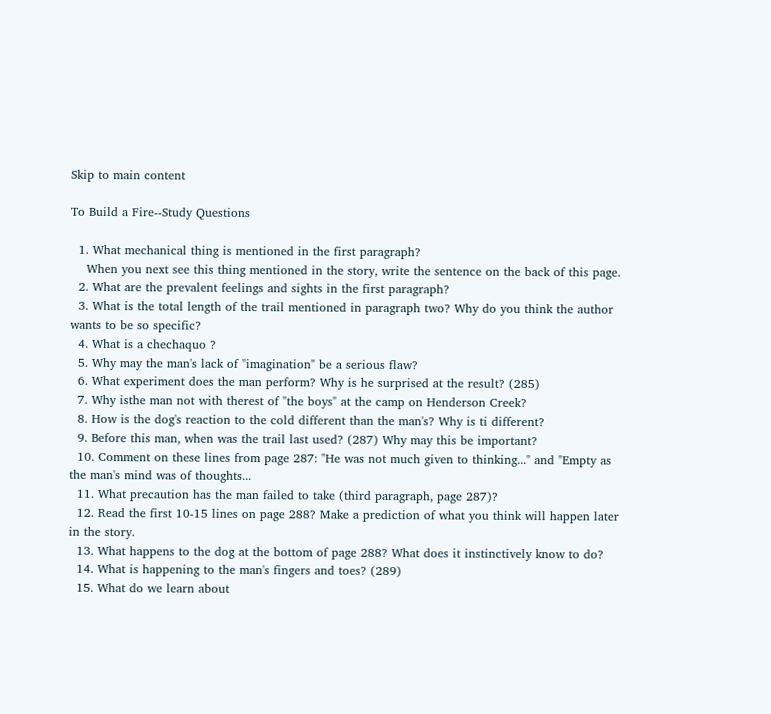Skip to main content

To Build a Fire--Study Questions

  1. What mechanical thing is mentioned in the first paragraph?
    When you next see this thing mentioned in the story, write the sentence on the back of this page.
  2. What are the prevalent feelings and sights in the first paragraph?
  3. What is the total length of the trail mentioned in paragraph two? Why do you think the author wants to be so specific?
  4. What is a chechaquo ?
  5. Why may the man's lack of "imagination" be a serious flaw?
  6. What experiment does the man perform? Why is he surprised at the result? (285)
  7. Why isthe man not with therest of "the boys" at the camp on Henderson Creek?
  8. How is the dog's reaction to the cold different than the man's? Why is ti different?
  9. Before this man, when was the trail last used? (287) Why may this be important?
  10. Comment on these lines from page 287: "He was not much given to thinking..." and "Empty as the man's mind was of thoughts...
  11. What precaution has the man failed to take (third paragraph, page 287)?
  12. Read the first 10-15 lines on page 288? Make a prediction of what you think will happen later in the story.
  13. What happens to the dog at the bottom of page 288? What does it instinctively know to do?
  14. What is happening to the man's fingers and toes? (289)
  15. What do we learn about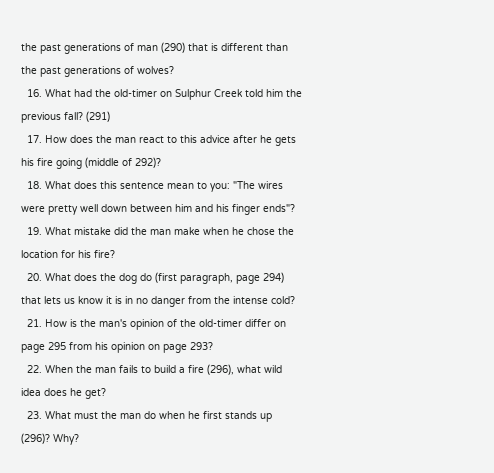the past generations of man (290) that is different than the past generations of wolves?
  16. What had the old-timer on Sulphur Creek told him the previous fall? (291)
  17. How does the man react to this advice after he gets his fire going (middle of 292)?
  18. What does this sentence mean to you: "The wires were pretty well down between him and his finger ends"?
  19. What mistake did the man make when he chose the location for his fire?
  20. What does the dog do (first paragraph, page 294) that lets us know it is in no danger from the intense cold?
  21. How is the man's opinion of the old-timer differ on page 295 from his opinion on page 293?
  22. When the man fails to build a fire (296), what wild idea does he get?
  23. What must the man do when he first stands up (296)? Why?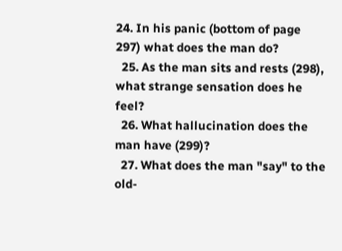24. In his panic (bottom of page 297) what does the man do?
  25. As the man sits and rests (298), what strange sensation does he feel?
  26. What hallucination does the man have (299)?
  27. What does the man "say" to the old-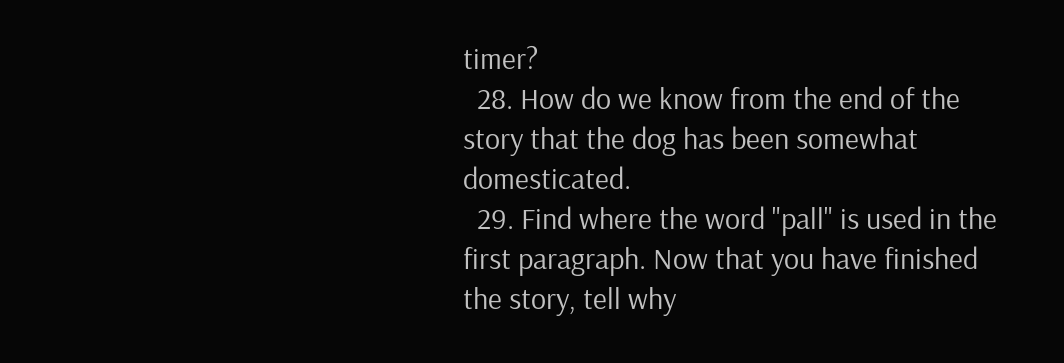timer?
  28. How do we know from the end of the story that the dog has been somewhat domesticated.
  29. Find where the word "pall" is used in the first paragraph. Now that you have finished the story, tell why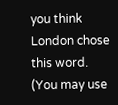you think London chose this word. (You may use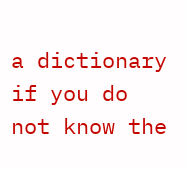a dictionary if you do not know the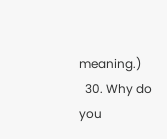meaning.)
  30. Why do you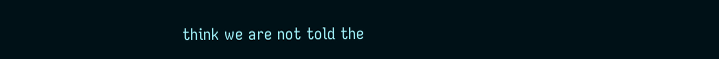think we are not told the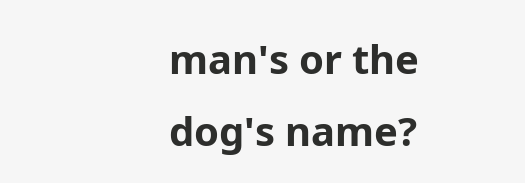man's or the dog's name?